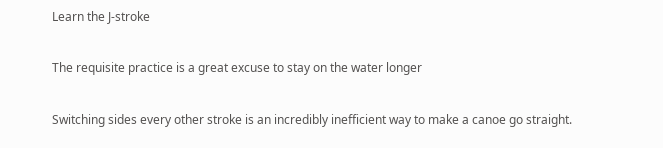Learn the J-stroke

The requisite practice is a great excuse to stay on the water longer

Switching sides every other stroke is an incredibly inefficient way to make a canoe go straight.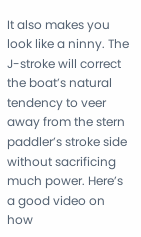It also makes you look like a ninny. The J-stroke will correct the boat’s natural tendency to veer away from the stern paddler’s stroke side without sacrificing much power. Here’s a good video on how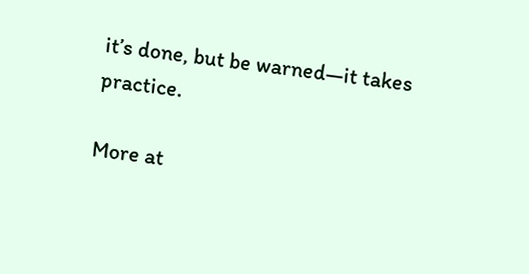it’s done, but be warned—it takes practice.

More at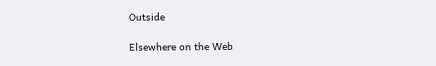Outside

Elsewhere on the Web